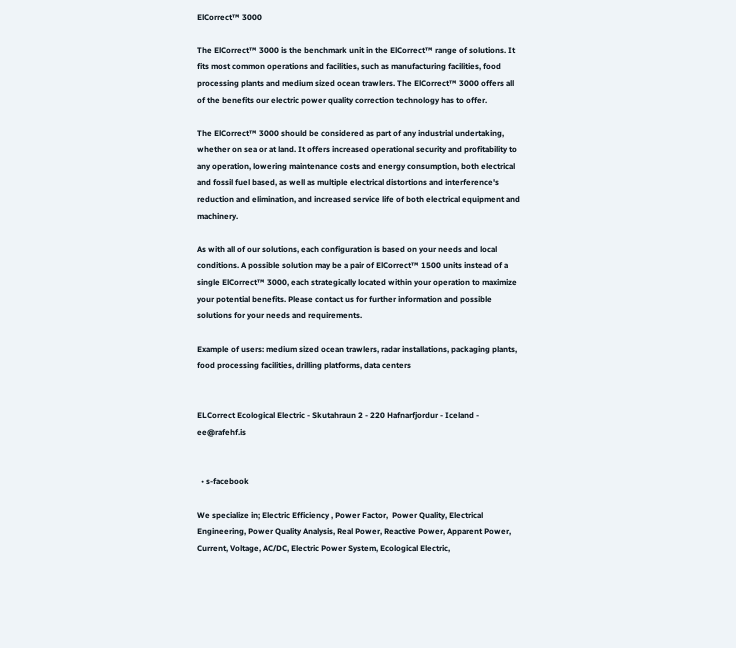ElCorrect™ 3000

The ElCorrect™ 3000 is the benchmark unit in the ElCorrect™ range of solutions. It fits most common operations and facilities, such as manufacturing facilities, food processing plants and medium sized ocean trawlers. The ElCorrect™ 3000 offers all of the benefits our electric power quality correction technology has to offer.

The ElCorrect™ 3000 should be considered as part of any industrial undertaking, whether on sea or at land. It offers increased operational security and profitability to any operation, lowering maintenance costs and energy consumption, both electrical and fossil fuel based, as well as multiple electrical distortions and interference's reduction and elimination, and increased service life of both electrical equipment and machinery.

As with all of our solutions, each configuration is based on your needs and local conditions. A possible solution may be a pair of ElCorrect™ 1500 units instead of a single ElCorrect™ 3000, each strategically located within your operation to maximize your potential benefits. Please contact us for further information and possible solutions for your needs and requirements.

Example of users: medium sized ocean trawlers, radar installations, packaging plants, food processing facilities, drilling platforms, data centers


ELCorrect Ecological Electric - Skutahraun 2 - 220 Hafnarfjordur - Iceland - ee@rafehf.is


  • s-facebook

We specialize in; Electric Efficiency , Power Factor,  Power Quality, Electrical Engineering, Power Quality Analysis, Real Power, Reactive Power, Apparent Power, Current, Voltage, AC/DC, Electric Power System, Ecological Electric,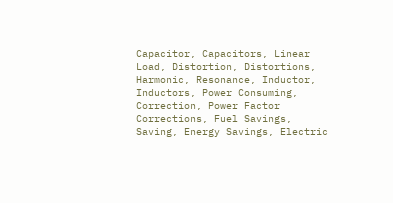Capacitor, Capacitors, Linear Load, Distortion, Distortions, Harmonic, Resonance, Inductor, Inductors, Power Consuming, Correction, Power Factor Corrections, Fuel Savings, Saving, Energy Savings, Electric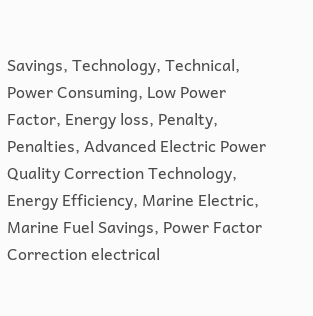Savings, Technology, Technical, Power Consuming, Low Power Factor, Energy loss, Penalty, Penalties, Advanced Electric Power Quality Correction Technology, Energy Efficiency, Marine Electric, Marine Fuel Savings, Power Factor Correction electrical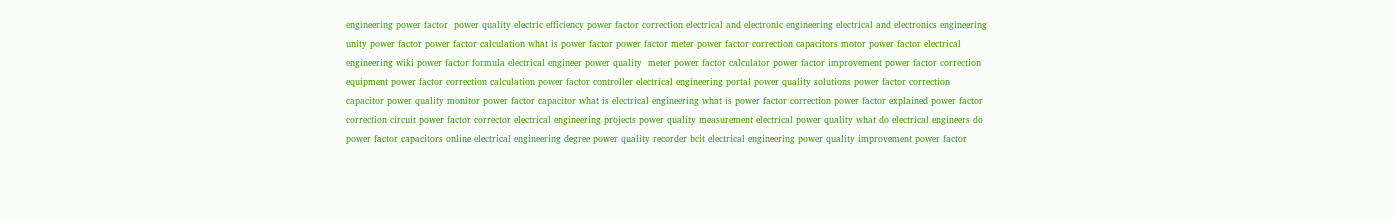engineering power factor  power quality electric efficiency power factor correction electrical and electronic engineering electrical and electronics engineering unity power factor power factor calculation what is power factor power factor meter power factor correction capacitors motor power factor electrical engineering wiki power factor formula electrical engineer power quality  meter power factor calculator power factor improvement power factor correction equipment power factor correction calculation power factor controller electrical engineering portal power quality solutions power factor correction capacitor power quality monitor power factor capacitor what is electrical engineering what is power factor correction power factor explained power factor correction circuit power factor corrector electrical engineering projects power quality measurement electrical power quality what do electrical engineers do power factor capacitors online electrical engineering degree power quality recorder bcit electrical engineering power quality improvement power factor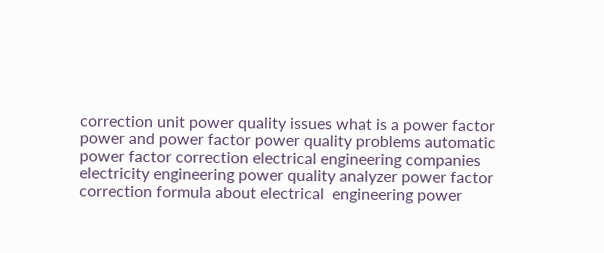correction unit power quality issues what is a power factor power and power factor power quality problems automatic power factor correction electrical engineering companies electricity engineering power quality analyzer power factor correction formula about electrical  engineering power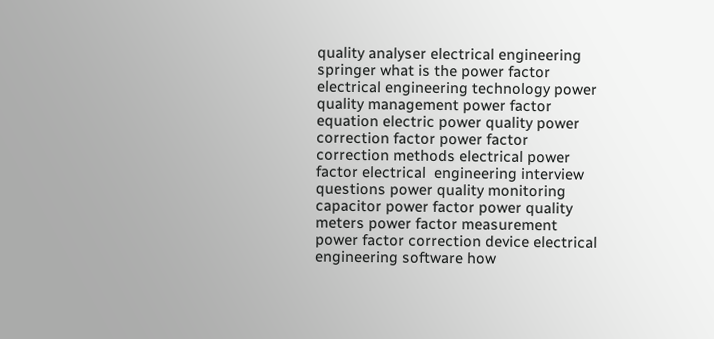quality analyser electrical engineering springer what is the power factor electrical engineering technology power quality management power factor equation electric power quality power correction factor power factor correction methods electrical power factor electrical  engineering interview questions power quality monitoring capacitor power factor power quality  meters power factor measurement power factor correction device electrical engineering software how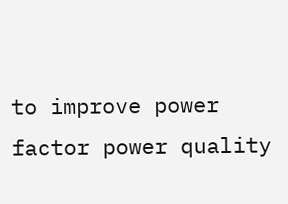to improve power factor power quality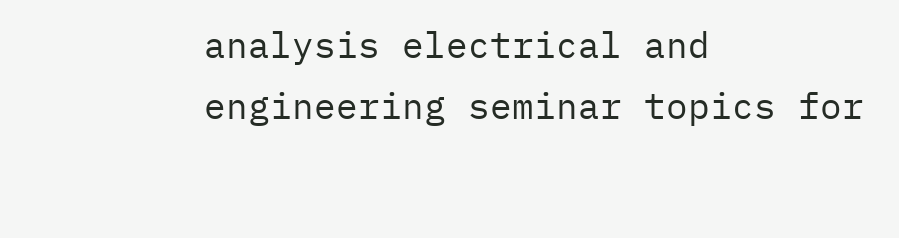analysis electrical and engineering seminar topics for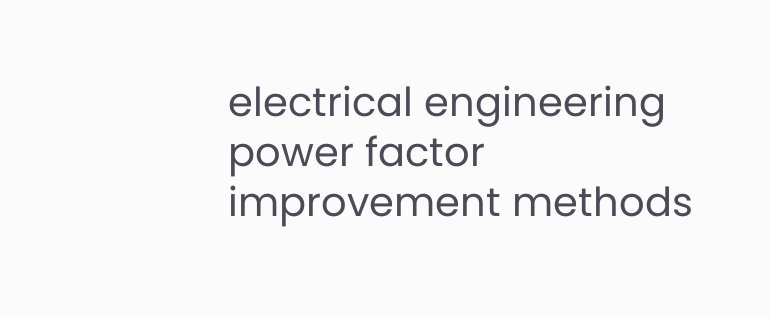electrical engineering power factor improvement methods